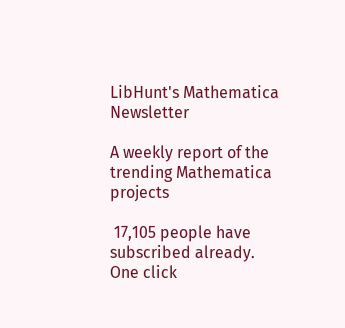LibHunt's Mathematica Newsletter

A weekly report of the trending Mathematica projects

 17,105 people have subscribed already.
One click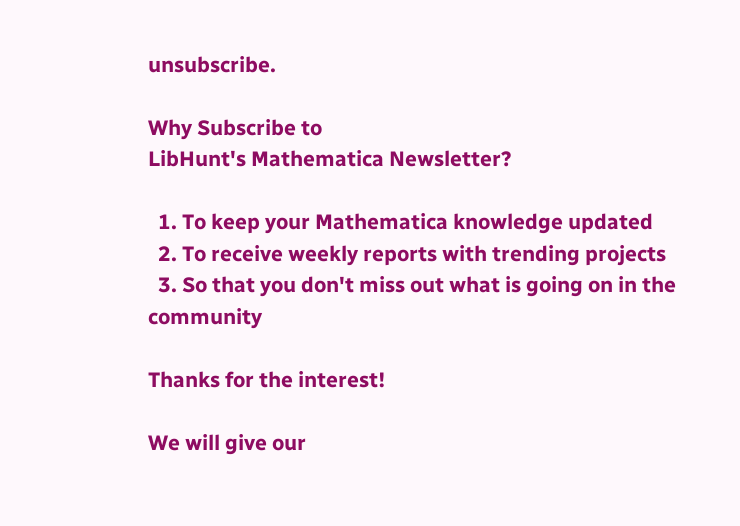unsubscribe.

Why Subscribe to
LibHunt's Mathematica Newsletter?

  1. To keep your Mathematica knowledge updated
  2. To receive weekly reports with trending projects
  3. So that you don't miss out what is going on in the community

Thanks for the interest!

We will give our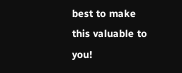best to make this valuable to you!